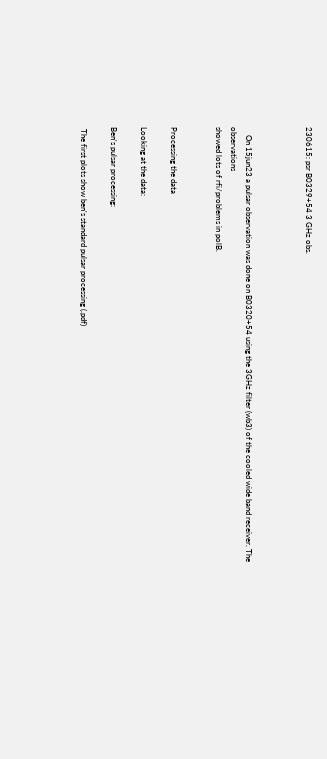230615: psr B0329+54 3 GHz obs.



    On 15jun23 a pulsar observation was done on B0320+54 using the 3GHz filter (wb3) of the cooled wide band receiver. The observations
showed lots of rfi/problems in polB.


Processing the data

Looking at the data:

Ben's pulsar processing:

 The first plots show ben's standard pulsar processing (.pdf)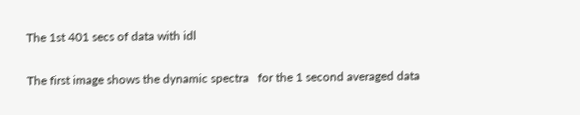The 1st 401 secs of data with idl

The first image shows the dynamic spectra   for the 1 second averaged data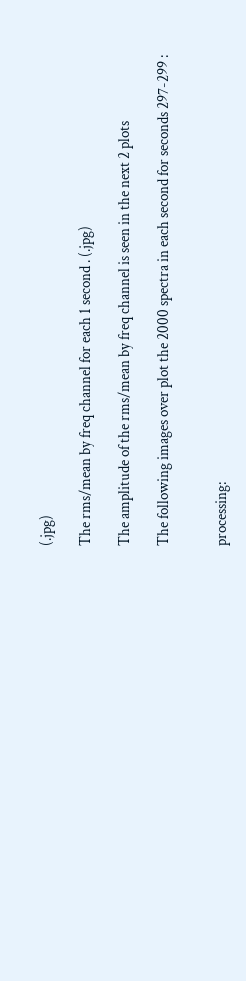(.jpg)

The rms/mean by freq channel for each 1 second . (.jpg)

The amplitude of the rms/mean by freq channel is seen in the next 2 plots

The following images over plot the 2000 spectra in each second for seconds 297-299 :


processing: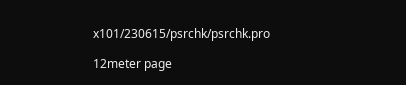x101/230615/psrchk/psrchk.pro

12meter page